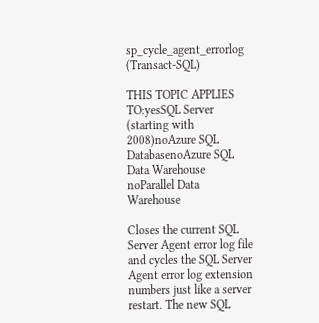sp_cycle_agent_errorlog (Transact-SQL)

THIS TOPIC APPLIES TO:yesSQL Server (starting with 2008)noAzure SQL DatabasenoAzure SQL Data Warehouse noParallel Data Warehouse

Closes the current SQL Server Agent error log file and cycles the SQL Server Agent error log extension numbers just like a server restart. The new SQL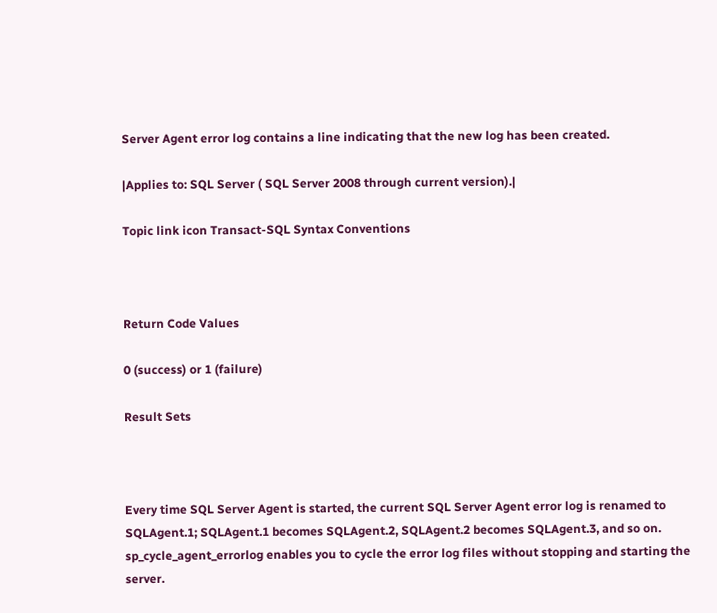Server Agent error log contains a line indicating that the new log has been created.

|Applies to: SQL Server ( SQL Server 2008 through current version).|

Topic link icon Transact-SQL Syntax Conventions



Return Code Values

0 (success) or 1 (failure)

Result Sets



Every time SQL Server Agent is started, the current SQL Server Agent error log is renamed to SQLAgent.1; SQLAgent.1 becomes SQLAgent.2, SQLAgent.2 becomes SQLAgent.3, and so on. sp_cycle_agent_errorlog enables you to cycle the error log files without stopping and starting the server.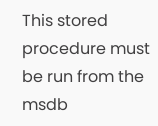This stored procedure must be run from the msdb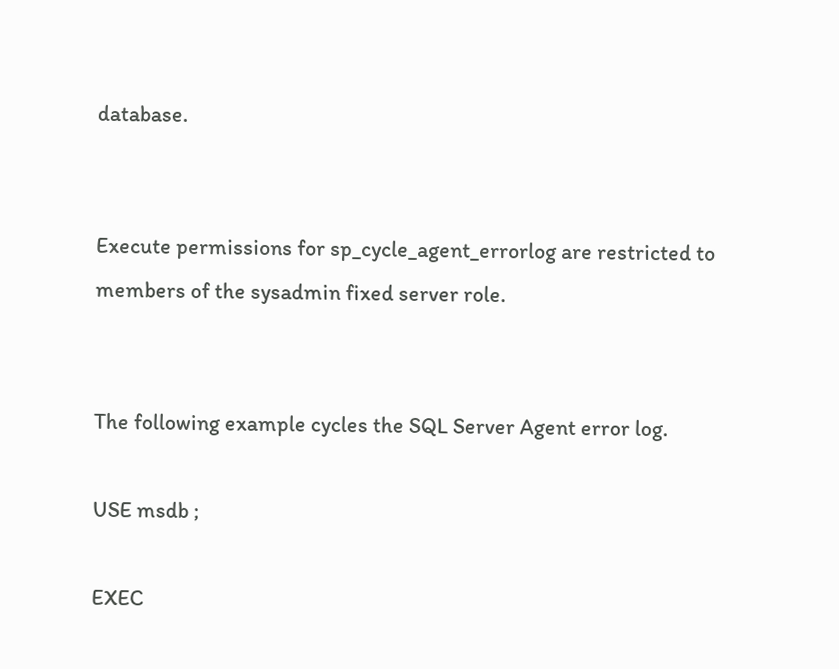database.


Execute permissions for sp_cycle_agent_errorlog are restricted to members of the sysadmin fixed server role.


The following example cycles the SQL Server Agent error log.

USE msdb ;

EXEC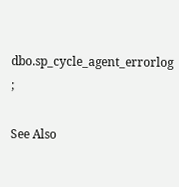dbo.sp_cycle_agent_errorlog ;

See Also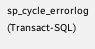sp_cycle_errorlog (Transact-SQL)